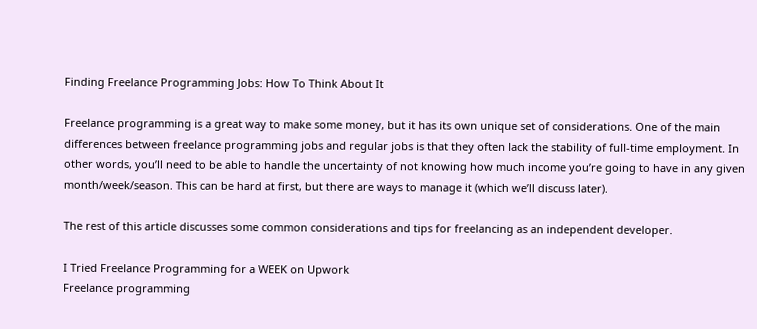Finding Freelance Programming Jobs: How To Think About It

Freelance programming is a great way to make some money, but it has its own unique set of considerations. One of the main differences between freelance programming jobs and regular jobs is that they often lack the stability of full-time employment. In other words, you’ll need to be able to handle the uncertainty of not knowing how much income you’re going to have in any given month/week/season. This can be hard at first, but there are ways to manage it (which we’ll discuss later).

The rest of this article discusses some common considerations and tips for freelancing as an independent developer.

I Tried Freelance Programming for a WEEK on Upwork
Freelance programming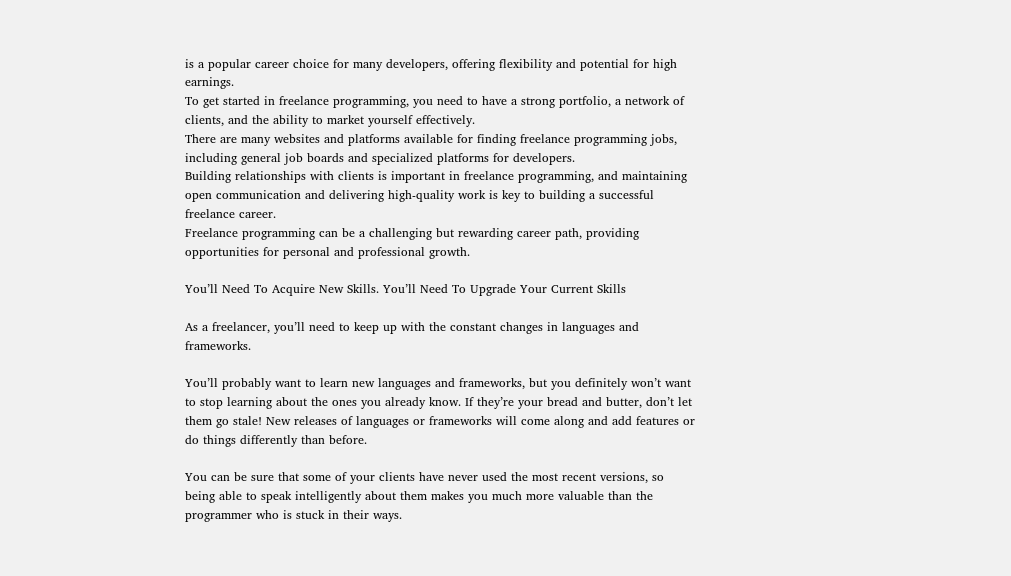is a popular career choice for many developers, offering flexibility and potential for high earnings.
To get started in freelance programming, you need to have a strong portfolio, a network of clients, and the ability to market yourself effectively.
There are many websites and platforms available for finding freelance programming jobs, including general job boards and specialized platforms for developers.
Building relationships with clients is important in freelance programming, and maintaining open communication and delivering high-quality work is key to building a successful freelance career.
Freelance programming can be a challenging but rewarding career path, providing opportunities for personal and professional growth.

You’ll Need To Acquire New Skills. You’ll Need To Upgrade Your Current Skills

As a freelancer, you’ll need to keep up with the constant changes in languages and frameworks.

You’ll probably want to learn new languages and frameworks, but you definitely won’t want to stop learning about the ones you already know. If they’re your bread and butter, don’t let them go stale! New releases of languages or frameworks will come along and add features or do things differently than before.

You can be sure that some of your clients have never used the most recent versions, so being able to speak intelligently about them makes you much more valuable than the programmer who is stuck in their ways.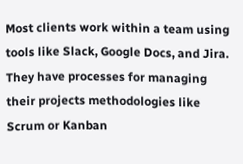Most clients work within a team using tools like Slack, Google Docs, and Jira. They have processes for managing their projects methodologies like Scrum or Kanban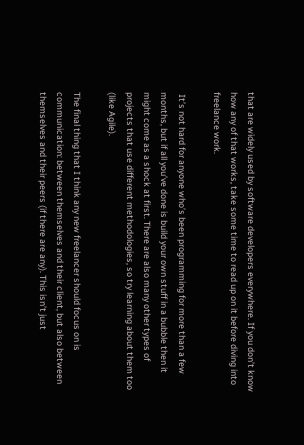that are widely used by software developers everywhere. If you don’t know how any of that works, take some time to read up on it before diving into freelance work.

 It’s not hard for anyone who’s been programming for more than a few months, but if all you’ve done is build your own stuff in a bubble then it might come as a shock at first. There are also many other types of projects that use different methodologies, so try learning about them too (like Agile).

The final thing that I think any new freelancer should focus on is communication: between themselves and their client, but also between themselves and their peers (if there are any). This isn’t just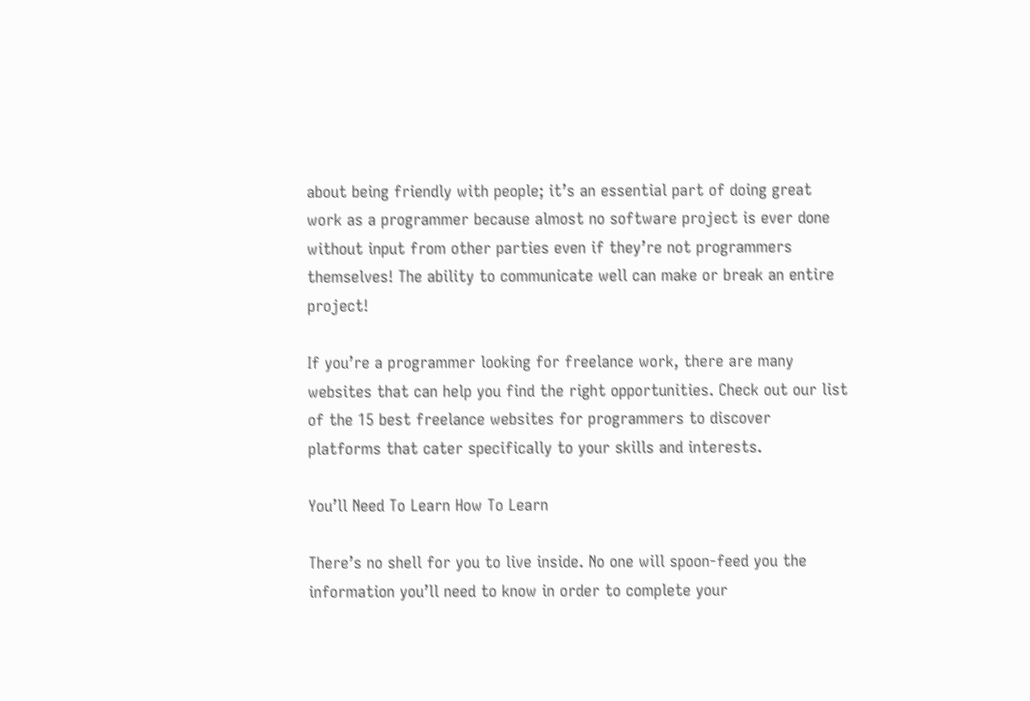about being friendly with people; it’s an essential part of doing great work as a programmer because almost no software project is ever done without input from other parties even if they’re not programmers themselves! The ability to communicate well can make or break an entire project!

If you’re a programmer looking for freelance work, there are many websites that can help you find the right opportunities. Check out our list of the 15 best freelance websites for programmers to discover platforms that cater specifically to your skills and interests.

You’ll Need To Learn How To Learn

There’s no shell for you to live inside. No one will spoon-feed you the information you’ll need to know in order to complete your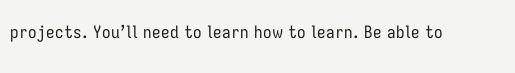projects. You’ll need to learn how to learn. Be able to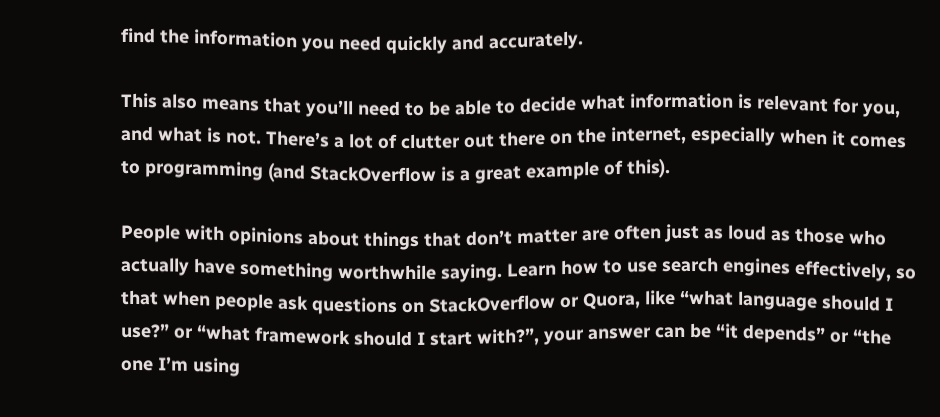find the information you need quickly and accurately.

This also means that you’ll need to be able to decide what information is relevant for you, and what is not. There’s a lot of clutter out there on the internet, especially when it comes to programming (and StackOverflow is a great example of this).

People with opinions about things that don’t matter are often just as loud as those who actually have something worthwhile saying. Learn how to use search engines effectively, so that when people ask questions on StackOverflow or Quora, like “what language should I use?” or “what framework should I start with?”, your answer can be “it depends” or “the one I’m using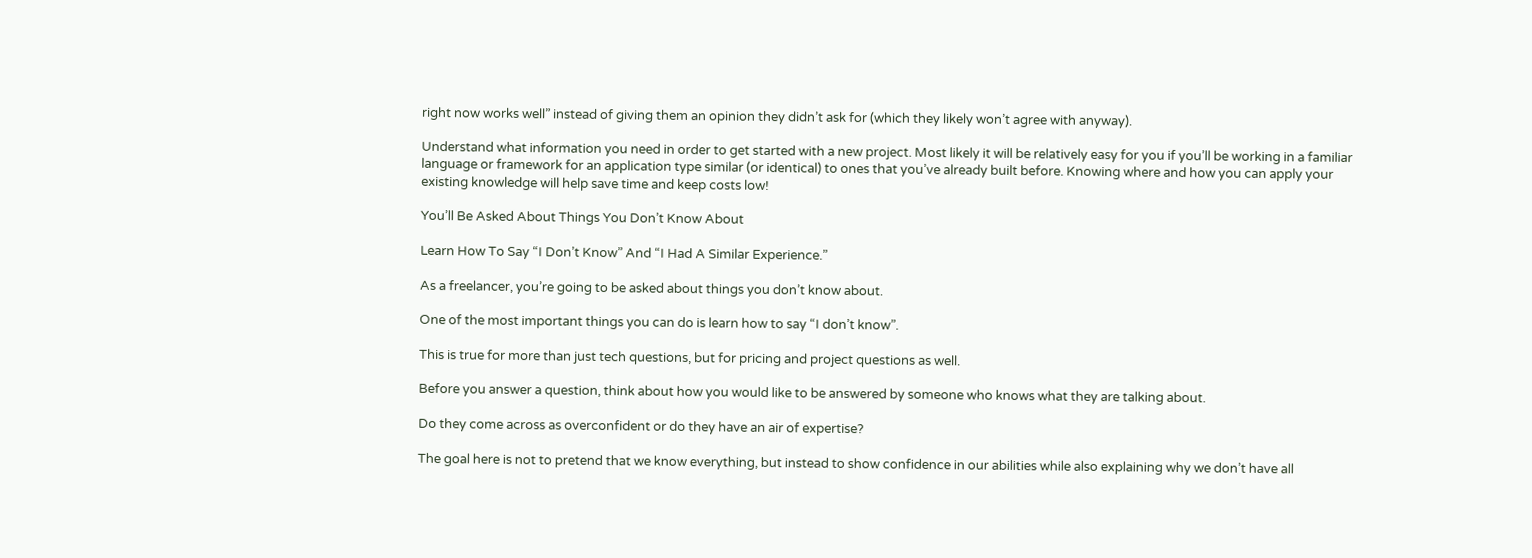right now works well” instead of giving them an opinion they didn’t ask for (which they likely won’t agree with anyway).

Understand what information you need in order to get started with a new project. Most likely it will be relatively easy for you if you’ll be working in a familiar language or framework for an application type similar (or identical) to ones that you’ve already built before. Knowing where and how you can apply your existing knowledge will help save time and keep costs low!

You’ll Be Asked About Things You Don’t Know About

Learn How To Say “I Don’t Know” And “I Had A Similar Experience.”

As a freelancer, you’re going to be asked about things you don’t know about.

One of the most important things you can do is learn how to say “I don’t know”.

This is true for more than just tech questions, but for pricing and project questions as well.

Before you answer a question, think about how you would like to be answered by someone who knows what they are talking about.

Do they come across as overconfident or do they have an air of expertise?

The goal here is not to pretend that we know everything, but instead to show confidence in our abilities while also explaining why we don’t have all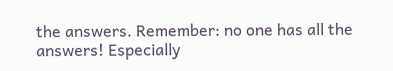the answers. Remember: no one has all the answers! Especially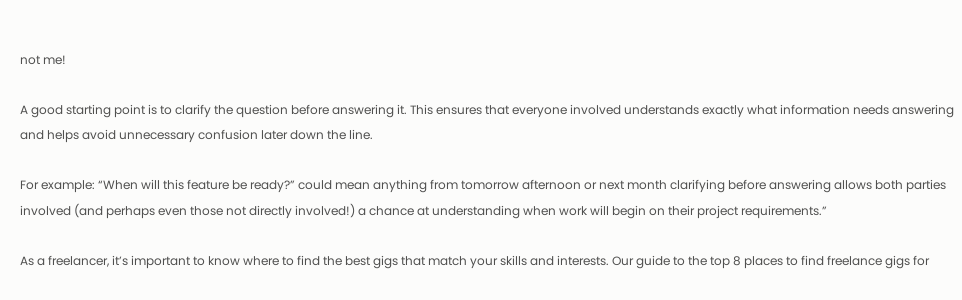not me!

A good starting point is to clarify the question before answering it. This ensures that everyone involved understands exactly what information needs answering and helps avoid unnecessary confusion later down the line.

For example: “When will this feature be ready?” could mean anything from tomorrow afternoon or next month clarifying before answering allows both parties involved (and perhaps even those not directly involved!) a chance at understanding when work will begin on their project requirements.”

As a freelancer, it’s important to know where to find the best gigs that match your skills and interests. Our guide to the top 8 places to find freelance gigs for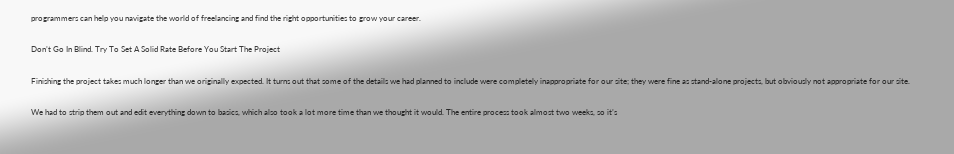programmers can help you navigate the world of freelancing and find the right opportunities to grow your career.

Don’t Go In Blind. Try To Set A Solid Rate Before You Start The Project

Finishing the project takes much longer than we originally expected. It turns out that some of the details we had planned to include were completely inappropriate for our site; they were fine as stand-alone projects, but obviously not appropriate for our site.

We had to strip them out and edit everything down to basics, which also took a lot more time than we thought it would. The entire process took almost two weeks, so it’s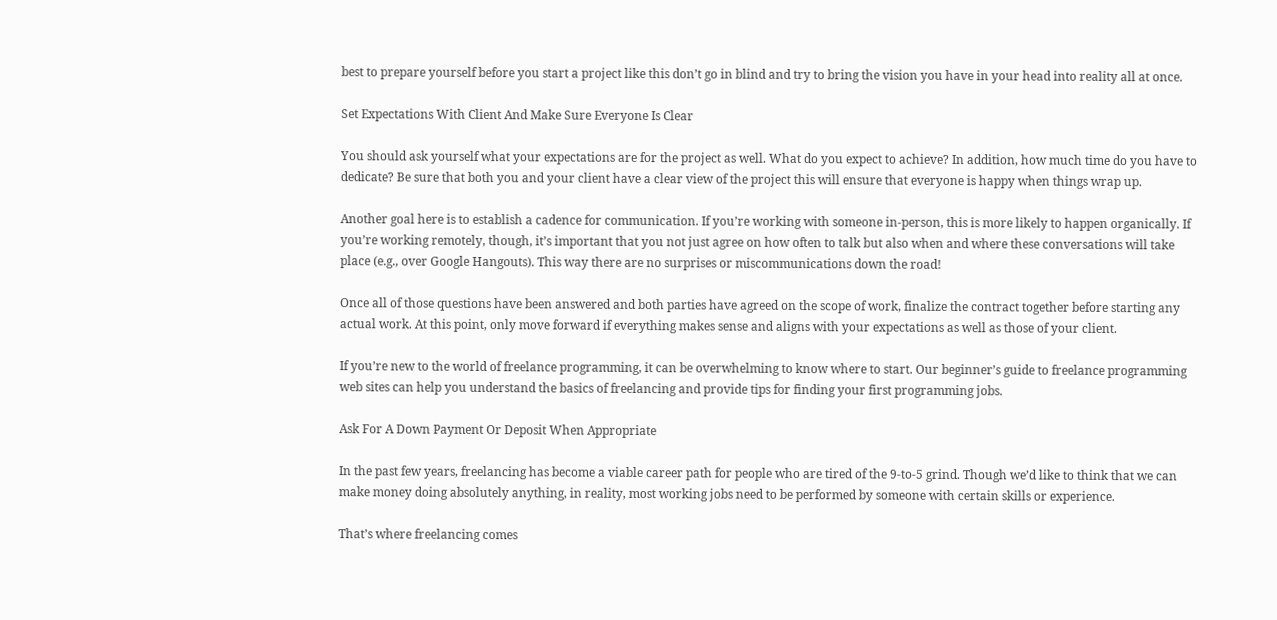best to prepare yourself before you start a project like this don’t go in blind and try to bring the vision you have in your head into reality all at once.

Set Expectations With Client And Make Sure Everyone Is Clear

You should ask yourself what your expectations are for the project as well. What do you expect to achieve? In addition, how much time do you have to dedicate? Be sure that both you and your client have a clear view of the project this will ensure that everyone is happy when things wrap up.

Another goal here is to establish a cadence for communication. If you’re working with someone in-person, this is more likely to happen organically. If you’re working remotely, though, it’s important that you not just agree on how often to talk but also when and where these conversations will take place (e.g., over Google Hangouts). This way there are no surprises or miscommunications down the road!

Once all of those questions have been answered and both parties have agreed on the scope of work, finalize the contract together before starting any actual work. At this point, only move forward if everything makes sense and aligns with your expectations as well as those of your client.

If you’re new to the world of freelance programming, it can be overwhelming to know where to start. Our beginner’s guide to freelance programming web sites can help you understand the basics of freelancing and provide tips for finding your first programming jobs.

Ask For A Down Payment Or Deposit When Appropriate

In the past few years, freelancing has become a viable career path for people who are tired of the 9-to-5 grind. Though we’d like to think that we can make money doing absolutely anything, in reality, most working jobs need to be performed by someone with certain skills or experience.

That’s where freelancing comes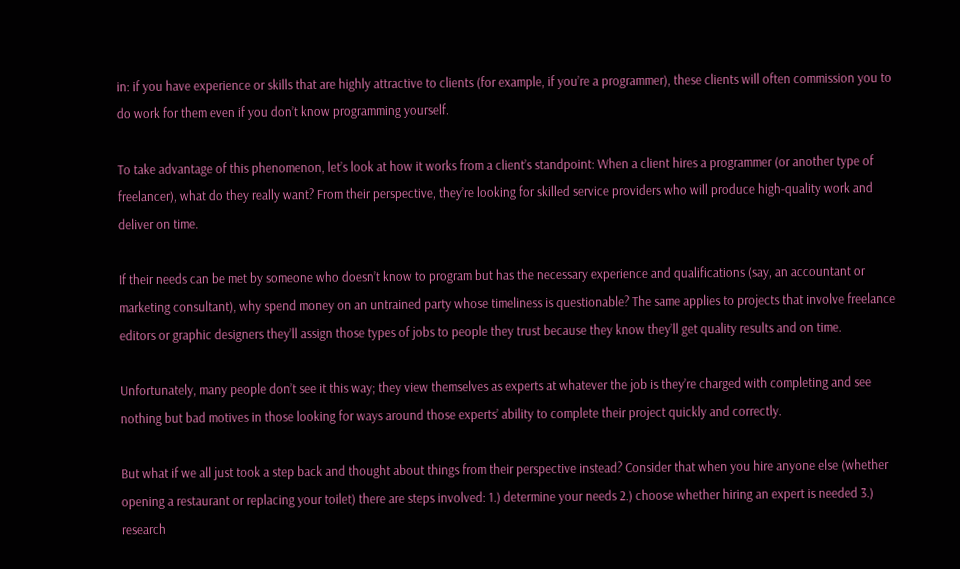in: if you have experience or skills that are highly attractive to clients (for example, if you’re a programmer), these clients will often commission you to do work for them even if you don’t know programming yourself.

To take advantage of this phenomenon, let’s look at how it works from a client’s standpoint: When a client hires a programmer (or another type of freelancer), what do they really want? From their perspective, they’re looking for skilled service providers who will produce high-quality work and deliver on time.

If their needs can be met by someone who doesn’t know to program but has the necessary experience and qualifications (say, an accountant or marketing consultant), why spend money on an untrained party whose timeliness is questionable? The same applies to projects that involve freelance editors or graphic designers they’ll assign those types of jobs to people they trust because they know they’ll get quality results and on time.

Unfortunately, many people don’t see it this way; they view themselves as experts at whatever the job is they’re charged with completing and see nothing but bad motives in those looking for ways around those experts’ ability to complete their project quickly and correctly.

But what if we all just took a step back and thought about things from their perspective instead? Consider that when you hire anyone else (whether opening a restaurant or replacing your toilet) there are steps involved: 1.) determine your needs 2.) choose whether hiring an expert is needed 3.) research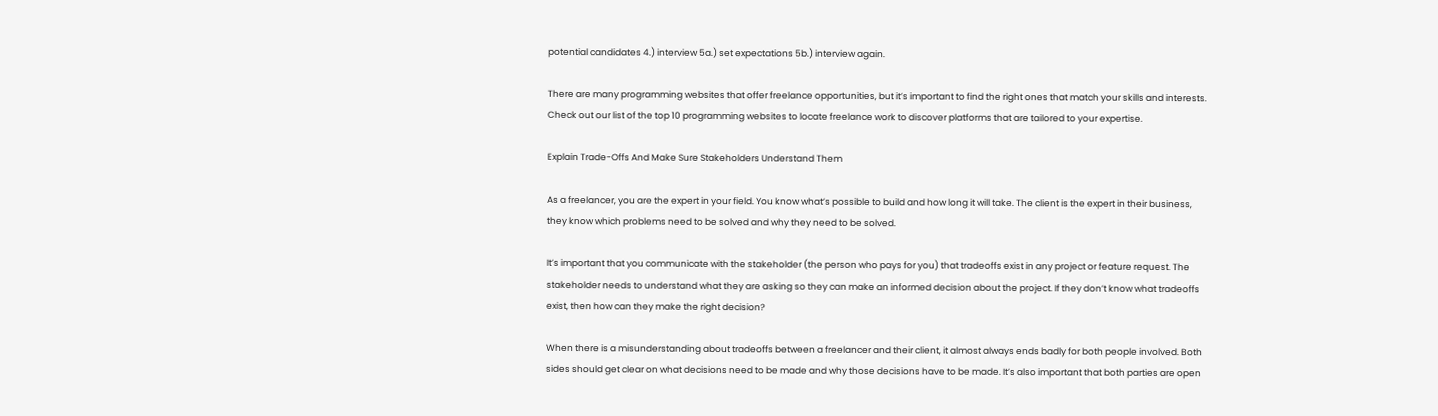potential candidates 4.) interview 5a.) set expectations 5b.) interview again.

There are many programming websites that offer freelance opportunities, but it’s important to find the right ones that match your skills and interests. Check out our list of the top 10 programming websites to locate freelance work to discover platforms that are tailored to your expertise.

Explain Trade-Offs And Make Sure Stakeholders Understand Them

As a freelancer, you are the expert in your field. You know what’s possible to build and how long it will take. The client is the expert in their business, they know which problems need to be solved and why they need to be solved.

It’s important that you communicate with the stakeholder (the person who pays for you) that tradeoffs exist in any project or feature request. The stakeholder needs to understand what they are asking so they can make an informed decision about the project. If they don’t know what tradeoffs exist, then how can they make the right decision?

When there is a misunderstanding about tradeoffs between a freelancer and their client, it almost always ends badly for both people involved. Both sides should get clear on what decisions need to be made and why those decisions have to be made. It’s also important that both parties are open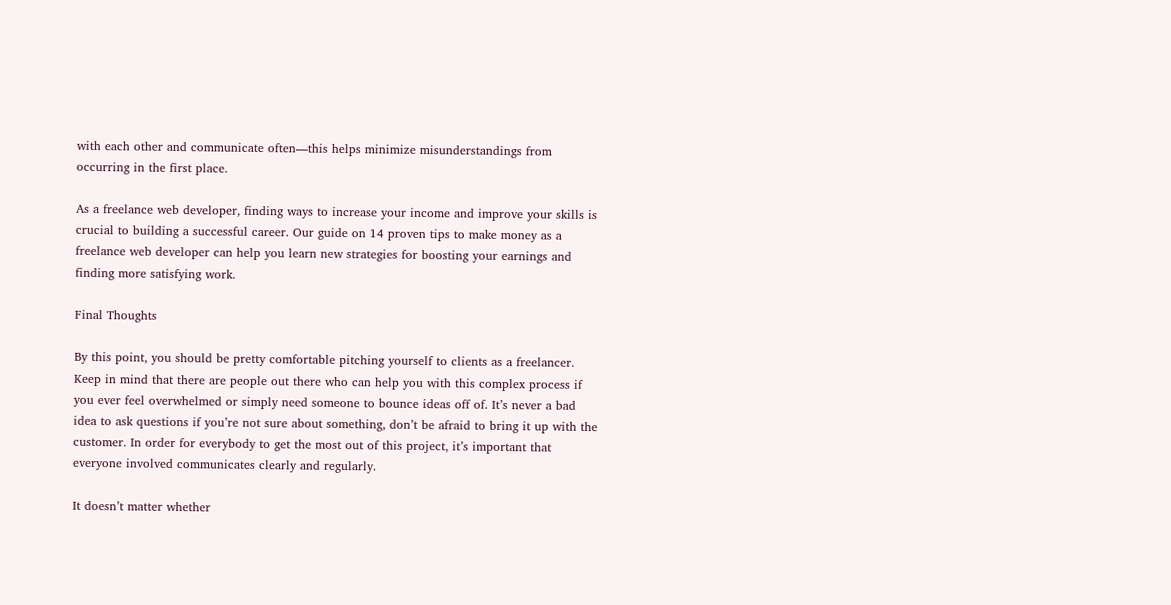with each other and communicate often—this helps minimize misunderstandings from occurring in the first place.

As a freelance web developer, finding ways to increase your income and improve your skills is crucial to building a successful career. Our guide on 14 proven tips to make money as a freelance web developer can help you learn new strategies for boosting your earnings and finding more satisfying work.

Final Thoughts

By this point, you should be pretty comfortable pitching yourself to clients as a freelancer. Keep in mind that there are people out there who can help you with this complex process if you ever feel overwhelmed or simply need someone to bounce ideas off of. It’s never a bad idea to ask questions if you’re not sure about something, don’t be afraid to bring it up with the customer. In order for everybody to get the most out of this project, it’s important that everyone involved communicates clearly and regularly.

It doesn’t matter whether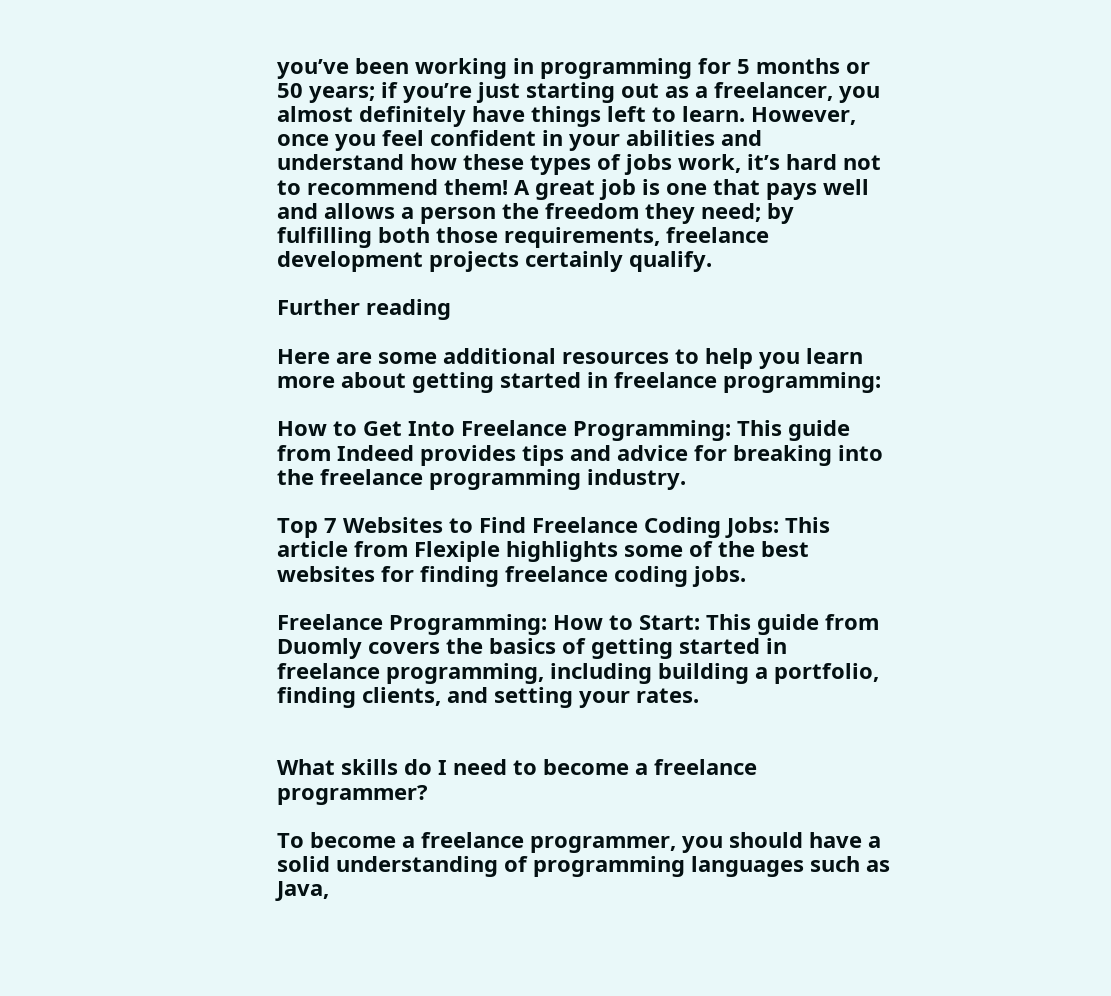you’ve been working in programming for 5 months or 50 years; if you’re just starting out as a freelancer, you almost definitely have things left to learn. However, once you feel confident in your abilities and understand how these types of jobs work, it’s hard not to recommend them! A great job is one that pays well and allows a person the freedom they need; by fulfilling both those requirements, freelance development projects certainly qualify.

Further reading

Here are some additional resources to help you learn more about getting started in freelance programming:

How to Get Into Freelance Programming: This guide from Indeed provides tips and advice for breaking into the freelance programming industry.

Top 7 Websites to Find Freelance Coding Jobs: This article from Flexiple highlights some of the best websites for finding freelance coding jobs.

Freelance Programming: How to Start: This guide from Duomly covers the basics of getting started in freelance programming, including building a portfolio, finding clients, and setting your rates.


What skills do I need to become a freelance programmer?

To become a freelance programmer, you should have a solid understanding of programming languages such as Java,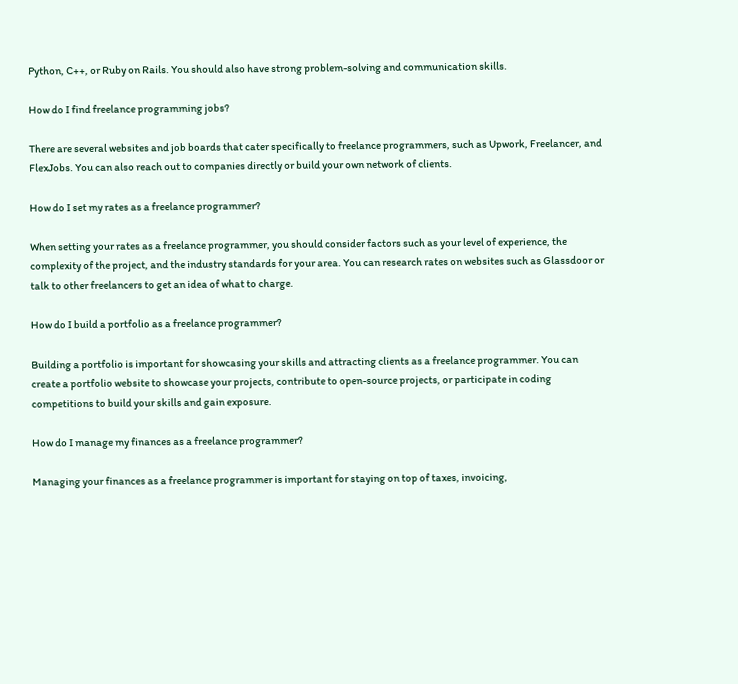Python, C++, or Ruby on Rails. You should also have strong problem-solving and communication skills.

How do I find freelance programming jobs?

There are several websites and job boards that cater specifically to freelance programmers, such as Upwork, Freelancer, and FlexJobs. You can also reach out to companies directly or build your own network of clients.

How do I set my rates as a freelance programmer?

When setting your rates as a freelance programmer, you should consider factors such as your level of experience, the complexity of the project, and the industry standards for your area. You can research rates on websites such as Glassdoor or talk to other freelancers to get an idea of what to charge.

How do I build a portfolio as a freelance programmer?

Building a portfolio is important for showcasing your skills and attracting clients as a freelance programmer. You can create a portfolio website to showcase your projects, contribute to open-source projects, or participate in coding competitions to build your skills and gain exposure.

How do I manage my finances as a freelance programmer?

Managing your finances as a freelance programmer is important for staying on top of taxes, invoicing,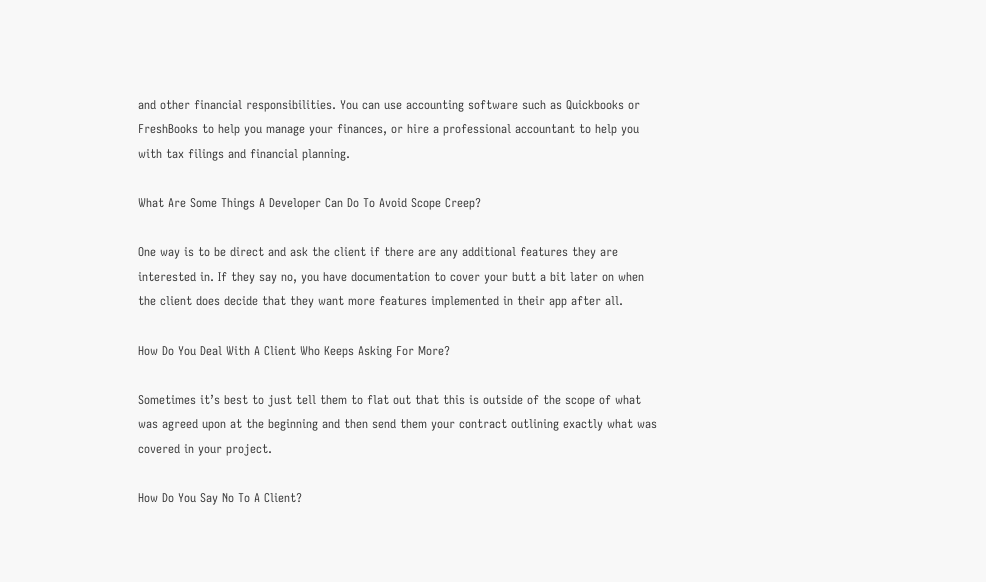and other financial responsibilities. You can use accounting software such as Quickbooks or FreshBooks to help you manage your finances, or hire a professional accountant to help you with tax filings and financial planning.

What Are Some Things A Developer Can Do To Avoid Scope Creep?

One way is to be direct and ask the client if there are any additional features they are interested in. If they say no, you have documentation to cover your butt a bit later on when the client does decide that they want more features implemented in their app after all.

How Do You Deal With A Client Who Keeps Asking For More?

Sometimes it’s best to just tell them to flat out that this is outside of the scope of what was agreed upon at the beginning and then send them your contract outlining exactly what was covered in your project.

How Do You Say No To A Client?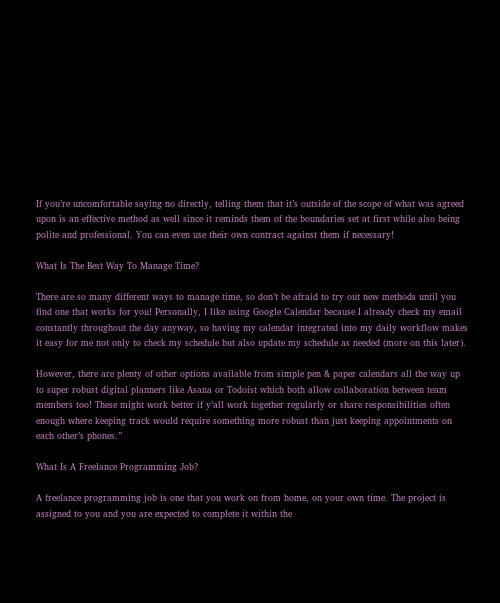If you’re uncomfortable saying no directly, telling them that it’s outside of the scope of what was agreed upon is an effective method as well since it reminds them of the boundaries set at first while also being polite and professional. You can even use their own contract against them if necessary!

What Is The Best Way To Manage Time?

There are so many different ways to manage time, so don’t be afraid to try out new methods until you find one that works for you! Personally, I like using Google Calendar because I already check my email constantly throughout the day anyway, so having my calendar integrated into my daily workflow makes it easy for me not only to check my schedule but also update my schedule as needed (more on this later).

However, there are plenty of other options available from simple pen & paper calendars all the way up to super robust digital planners like Asana or Todoist which both allow collaboration between team members too! These might work better if y’all work together regularly or share responsibilities often enough where keeping track would require something more robust than just keeping appointments on each other’s phones.”

What Is A Freelance Programming Job?

A freelance programming job is one that you work on from home, on your own time. The project is assigned to you and you are expected to complete it within the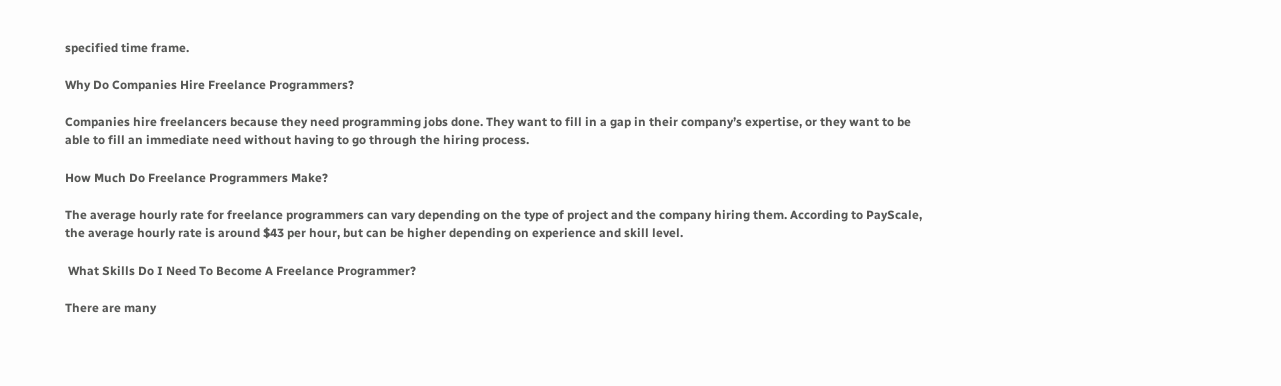specified time frame.

Why Do Companies Hire Freelance Programmers?

Companies hire freelancers because they need programming jobs done. They want to fill in a gap in their company’s expertise, or they want to be able to fill an immediate need without having to go through the hiring process.

How Much Do Freelance Programmers Make?

The average hourly rate for freelance programmers can vary depending on the type of project and the company hiring them. According to PayScale, the average hourly rate is around $43 per hour, but can be higher depending on experience and skill level.

 What Skills Do I Need To Become A Freelance Programmer?

There are many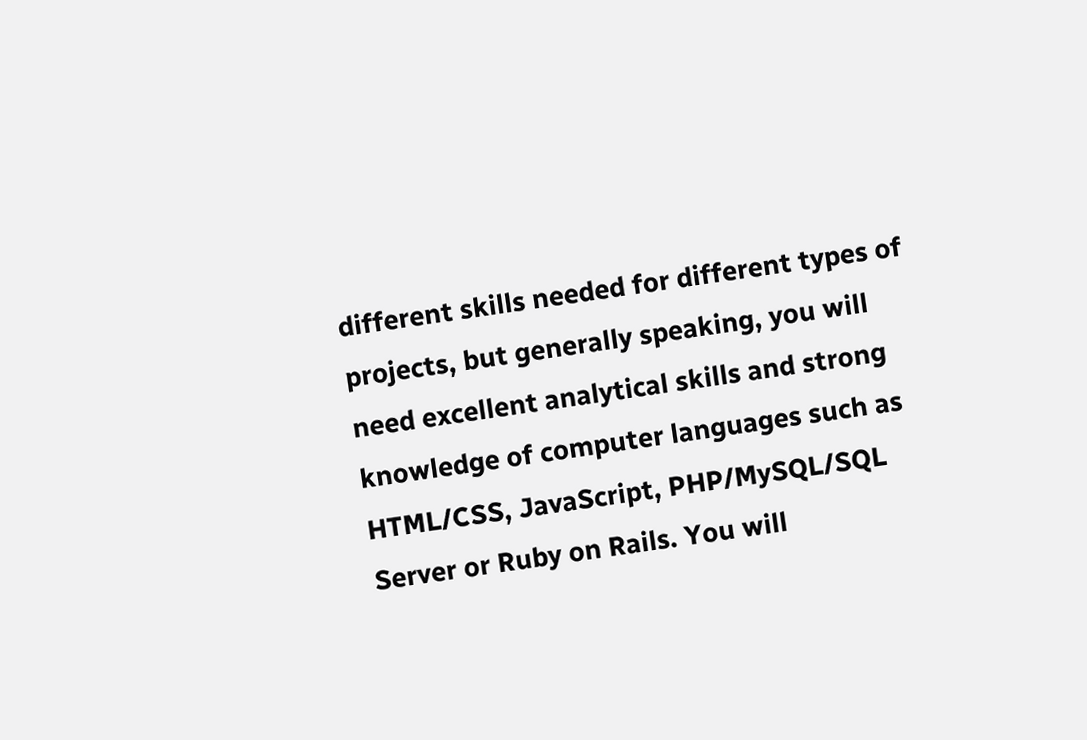different skills needed for different types of projects, but generally speaking, you will need excellent analytical skills and strong knowledge of computer languages such as HTML/CSS, JavaScript, PHP/MySQL/SQL Server or Ruby on Rails. You will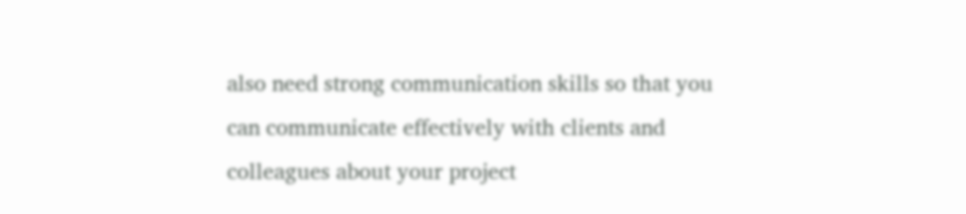also need strong communication skills so that you can communicate effectively with clients and colleagues about your project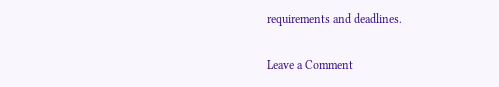requirements and deadlines.

Leave a Comment